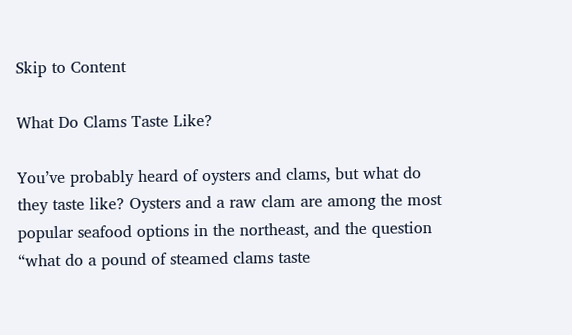Skip to Content

What Do Clams Taste Like?

You’ve probably heard of oysters and clams, but what do they taste like? Oysters and a raw clam are among the most popular seafood options in the northeast, and the question “what do a pound of steamed clams taste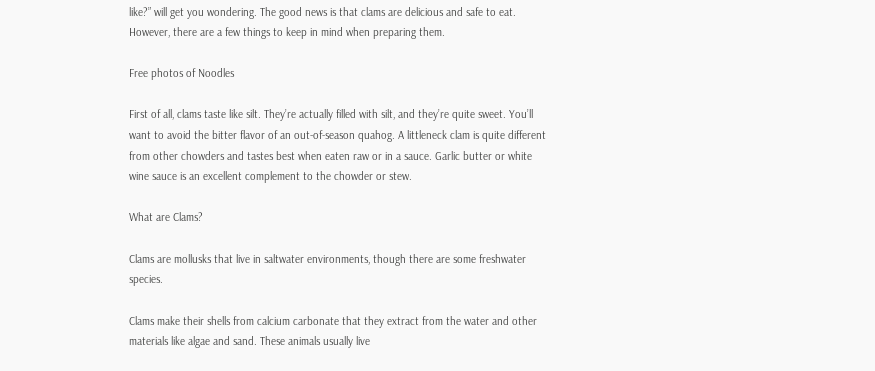like?” will get you wondering. The good news is that clams are delicious and safe to eat. However, there are a few things to keep in mind when preparing them.

Free photos of Noodles

First of all, clams taste like silt. They’re actually filled with silt, and they’re quite sweet. You’ll want to avoid the bitter flavor of an out-of-season quahog. A littleneck clam is quite different from other chowders and tastes best when eaten raw or in a sauce. Garlic butter or white wine sauce is an excellent complement to the chowder or stew.

What are Clams?

Clams are mollusks that live in saltwater environments, though there are some freshwater species.

Clams make their shells from calcium carbonate that they extract from the water and other materials like algae and sand. These animals usually live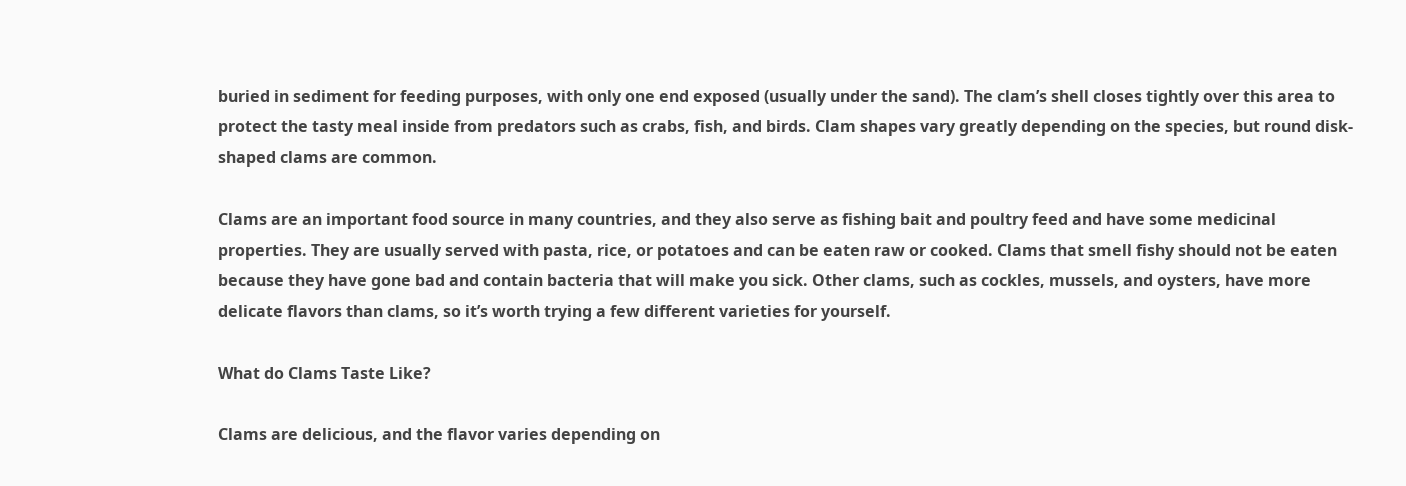buried in sediment for feeding purposes, with only one end exposed (usually under the sand). The clam’s shell closes tightly over this area to protect the tasty meal inside from predators such as crabs, fish, and birds. Clam shapes vary greatly depending on the species, but round disk-shaped clams are common.

Clams are an important food source in many countries, and they also serve as fishing bait and poultry feed and have some medicinal properties. They are usually served with pasta, rice, or potatoes and can be eaten raw or cooked. Clams that smell fishy should not be eaten because they have gone bad and contain bacteria that will make you sick. Other clams, such as cockles, mussels, and oysters, have more delicate flavors than clams, so it’s worth trying a few different varieties for yourself.

What do Clams Taste Like?

Clams are delicious, and the flavor varies depending on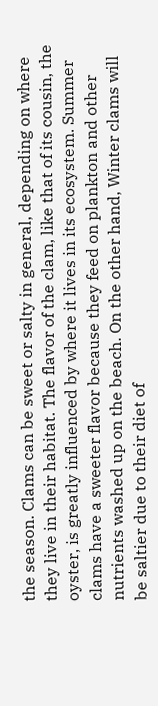the season. Clams can be sweet or salty in general, depending on where they live in their habitat. The flavor of the clam, like that of its cousin, the oyster, is greatly influenced by where it lives in its ecosystem. Summer clams have a sweeter flavor because they feed on plankton and other nutrients washed up on the beach. On the other hand, Winter clams will be saltier due to their diet of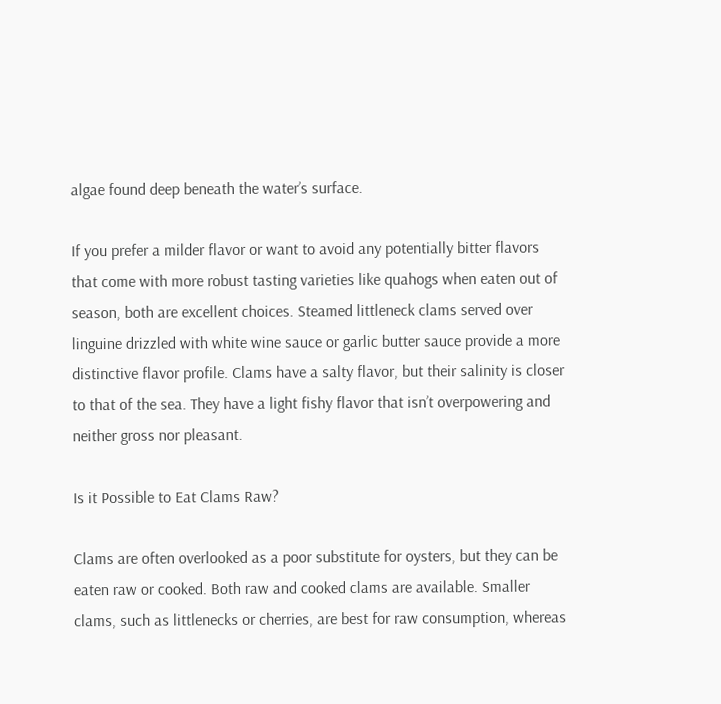algae found deep beneath the water’s surface.

If you prefer a milder flavor or want to avoid any potentially bitter flavors that come with more robust tasting varieties like quahogs when eaten out of season, both are excellent choices. Steamed littleneck clams served over linguine drizzled with white wine sauce or garlic butter sauce provide a more distinctive flavor profile. Clams have a salty flavor, but their salinity is closer to that of the sea. They have a light fishy flavor that isn’t overpowering and neither gross nor pleasant.

Is it Possible to Eat Clams Raw?

Clams are often overlooked as a poor substitute for oysters, but they can be eaten raw or cooked. Both raw and cooked clams are available. Smaller clams, such as littlenecks or cherries, are best for raw consumption, whereas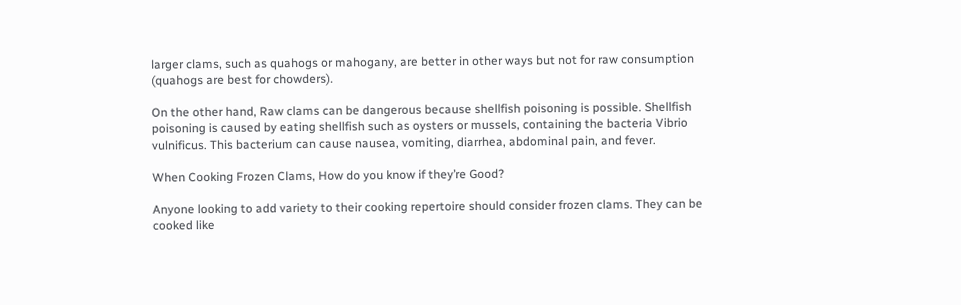larger clams, such as quahogs or mahogany, are better in other ways but not for raw consumption (quahogs are best for chowders).

On the other hand, Raw clams can be dangerous because shellfish poisoning is possible. Shellfish poisoning is caused by eating shellfish such as oysters or mussels, containing the bacteria Vibrio vulnificus. This bacterium can cause nausea, vomiting, diarrhea, abdominal pain, and fever.

When Cooking Frozen Clams, How do you know if they’re Good?

Anyone looking to add variety to their cooking repertoire should consider frozen clams. They can be cooked like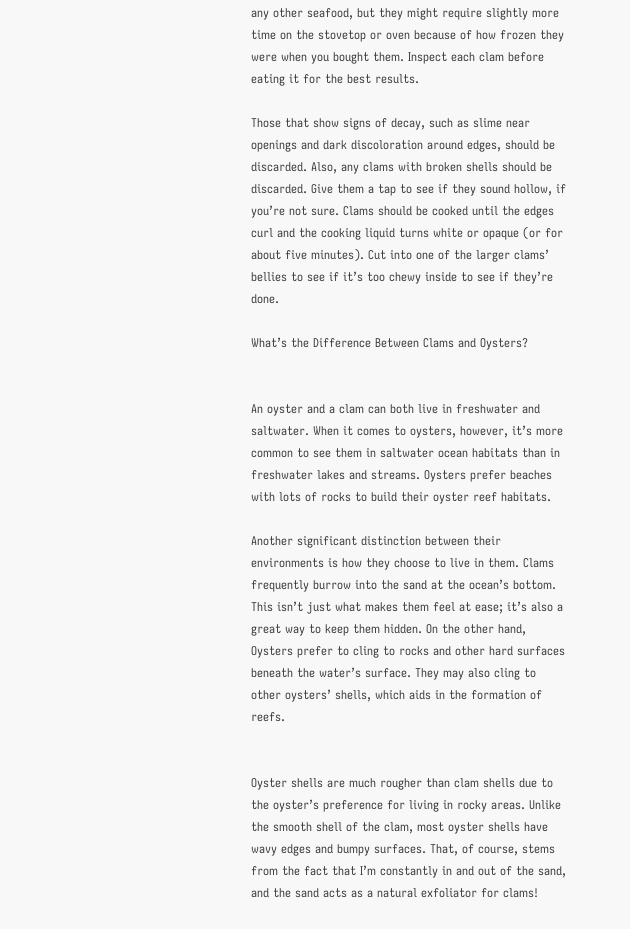any other seafood, but they might require slightly more time on the stovetop or oven because of how frozen they were when you bought them. Inspect each clam before eating it for the best results.

Those that show signs of decay, such as slime near openings and dark discoloration around edges, should be discarded. Also, any clams with broken shells should be discarded. Give them a tap to see if they sound hollow, if you’re not sure. Clams should be cooked until the edges curl and the cooking liquid turns white or opaque (or for about five minutes). Cut into one of the larger clams’ bellies to see if it’s too chewy inside to see if they’re done.

What’s the Difference Between Clams and Oysters?


An oyster and a clam can both live in freshwater and saltwater. When it comes to oysters, however, it’s more common to see them in saltwater ocean habitats than in freshwater lakes and streams. Oysters prefer beaches with lots of rocks to build their oyster reef habitats.

Another significant distinction between their environments is how they choose to live in them. Clams frequently burrow into the sand at the ocean’s bottom. This isn’t just what makes them feel at ease; it’s also a great way to keep them hidden. On the other hand, Oysters prefer to cling to rocks and other hard surfaces beneath the water’s surface. They may also cling to other oysters’ shells, which aids in the formation of reefs.


Oyster shells are much rougher than clam shells due to the oyster’s preference for living in rocky areas. Unlike the smooth shell of the clam, most oyster shells have wavy edges and bumpy surfaces. That, of course, stems from the fact that I’m constantly in and out of the sand, and the sand acts as a natural exfoliator for clams!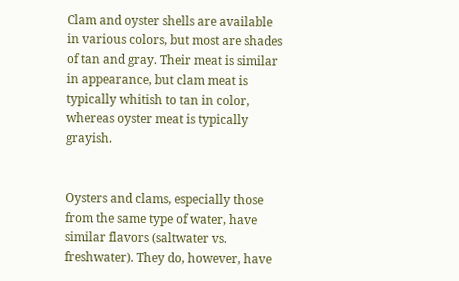Clam and oyster shells are available in various colors, but most are shades of tan and gray. Their meat is similar in appearance, but clam meat is typically whitish to tan in color, whereas oyster meat is typically grayish.


Oysters and clams, especially those from the same type of water, have similar flavors (saltwater vs. freshwater). They do, however, have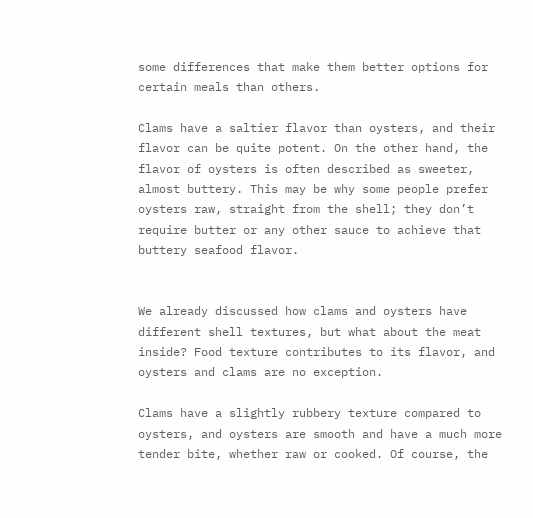some differences that make them better options for certain meals than others.

Clams have a saltier flavor than oysters, and their flavor can be quite potent. On the other hand, the flavor of oysters is often described as sweeter, almost buttery. This may be why some people prefer oysters raw, straight from the shell; they don’t require butter or any other sauce to achieve that buttery seafood flavor.


We already discussed how clams and oysters have different shell textures, but what about the meat inside? Food texture contributes to its flavor, and oysters and clams are no exception.

Clams have a slightly rubbery texture compared to oysters, and oysters are smooth and have a much more tender bite, whether raw or cooked. Of course, the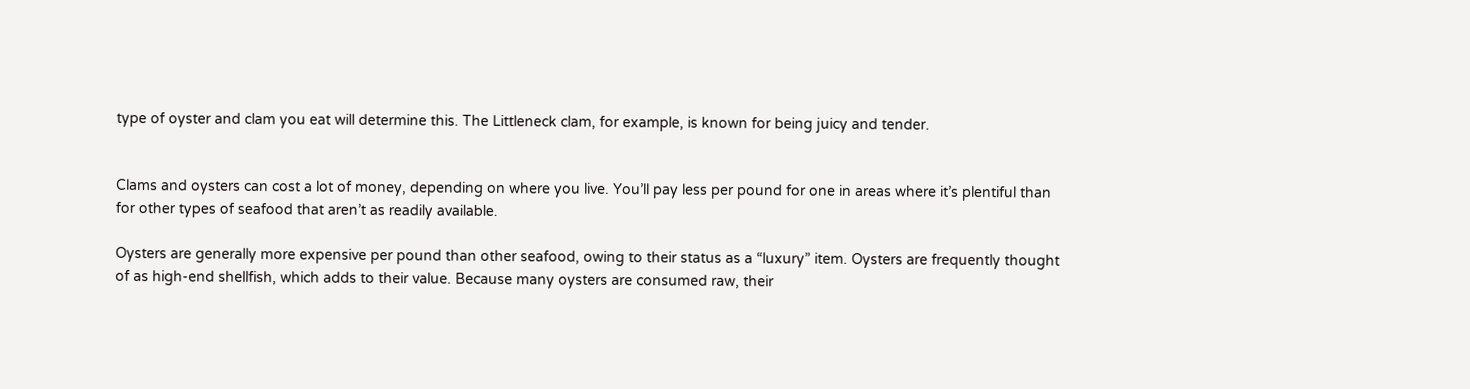type of oyster and clam you eat will determine this. The Littleneck clam, for example, is known for being juicy and tender.


Clams and oysters can cost a lot of money, depending on where you live. You’ll pay less per pound for one in areas where it’s plentiful than for other types of seafood that aren’t as readily available.

Oysters are generally more expensive per pound than other seafood, owing to their status as a “luxury” item. Oysters are frequently thought of as high-end shellfish, which adds to their value. Because many oysters are consumed raw, their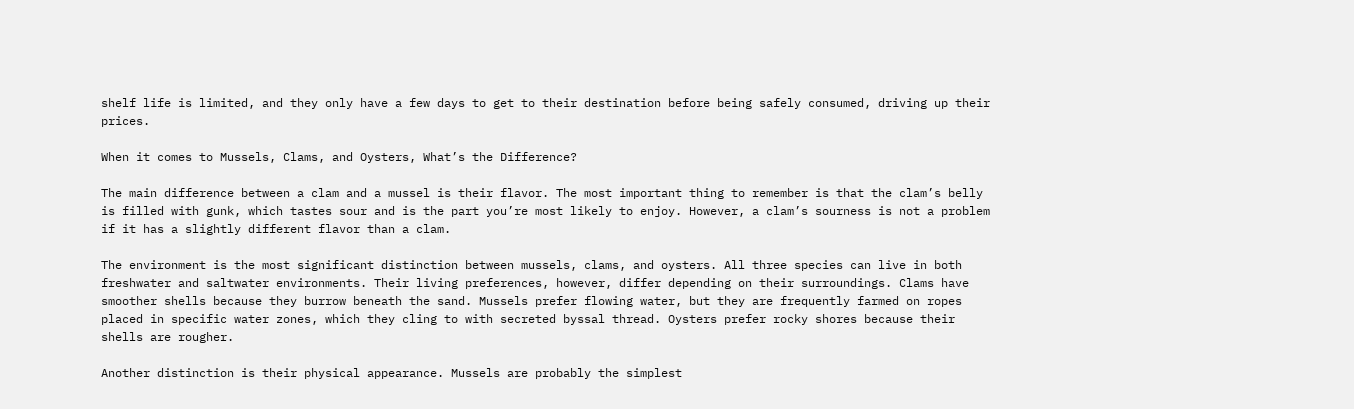shelf life is limited, and they only have a few days to get to their destination before being safely consumed, driving up their prices.

When it comes to Mussels, Clams, and Oysters, What’s the Difference?

The main difference between a clam and a mussel is their flavor. The most important thing to remember is that the clam’s belly is filled with gunk, which tastes sour and is the part you’re most likely to enjoy. However, a clam’s sourness is not a problem if it has a slightly different flavor than a clam.

The environment is the most significant distinction between mussels, clams, and oysters. All three species can live in both freshwater and saltwater environments. Their living preferences, however, differ depending on their surroundings. Clams have smoother shells because they burrow beneath the sand. Mussels prefer flowing water, but they are frequently farmed on ropes placed in specific water zones, which they cling to with secreted byssal thread. Oysters prefer rocky shores because their shells are rougher.

Another distinction is their physical appearance. Mussels are probably the simplest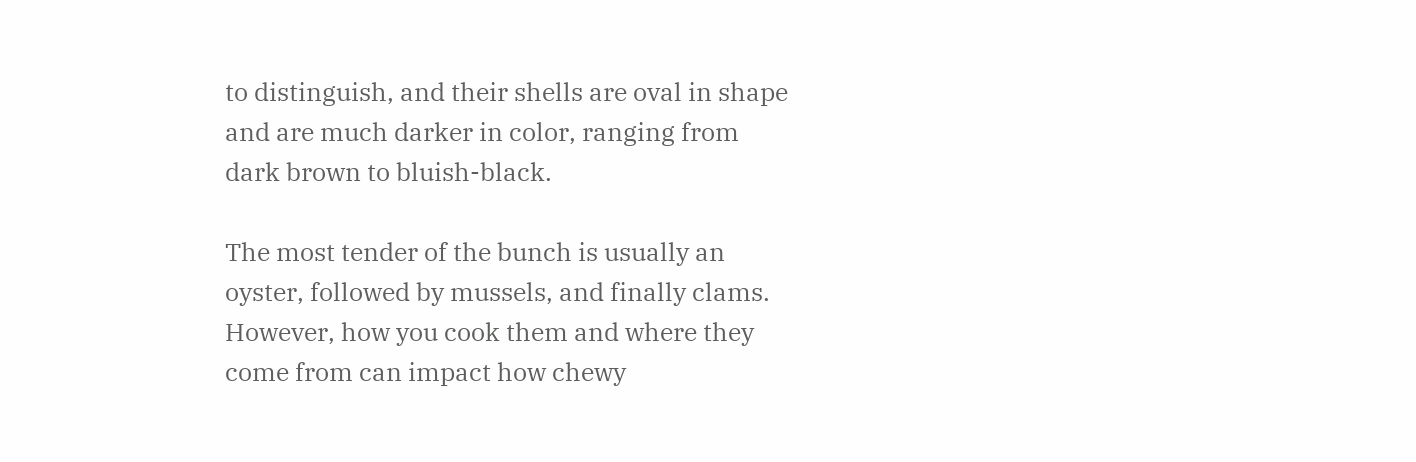to distinguish, and their shells are oval in shape and are much darker in color, ranging from dark brown to bluish-black.

The most tender of the bunch is usually an oyster, followed by mussels, and finally clams. However, how you cook them and where they come from can impact how chewy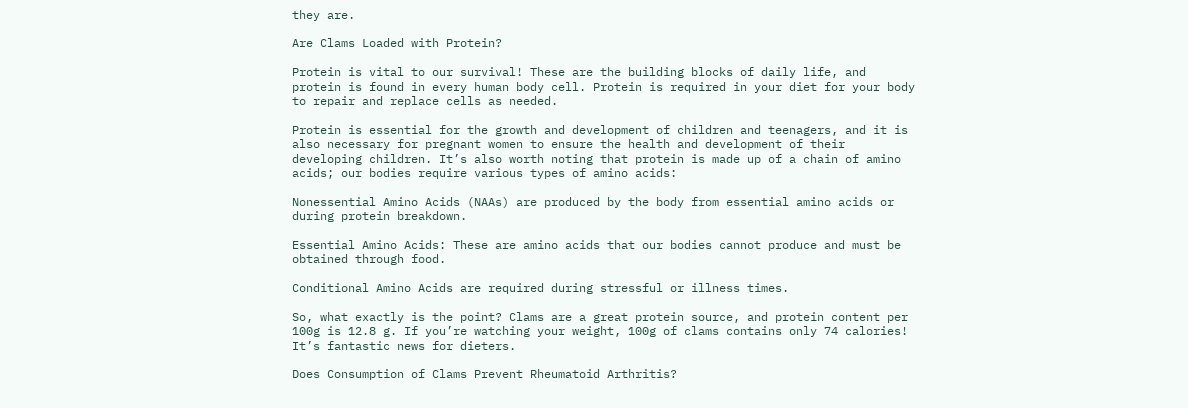they are.

Are Clams Loaded with Protein?

Protein is vital to our survival! These are the building blocks of daily life, and protein is found in every human body cell. Protein is required in your diet for your body to repair and replace cells as needed.

Protein is essential for the growth and development of children and teenagers, and it is also necessary for pregnant women to ensure the health and development of their developing children. It’s also worth noting that protein is made up of a chain of amino acids; our bodies require various types of amino acids:

Nonessential Amino Acids (NAAs) are produced by the body from essential amino acids or during protein breakdown.

Essential Amino Acids: These are amino acids that our bodies cannot produce and must be obtained through food.

Conditional Amino Acids are required during stressful or illness times.

So, what exactly is the point? Clams are a great protein source, and protein content per 100g is 12.8 g. If you’re watching your weight, 100g of clams contains only 74 calories! It’s fantastic news for dieters.

Does Consumption of Clams Prevent Rheumatoid Arthritis?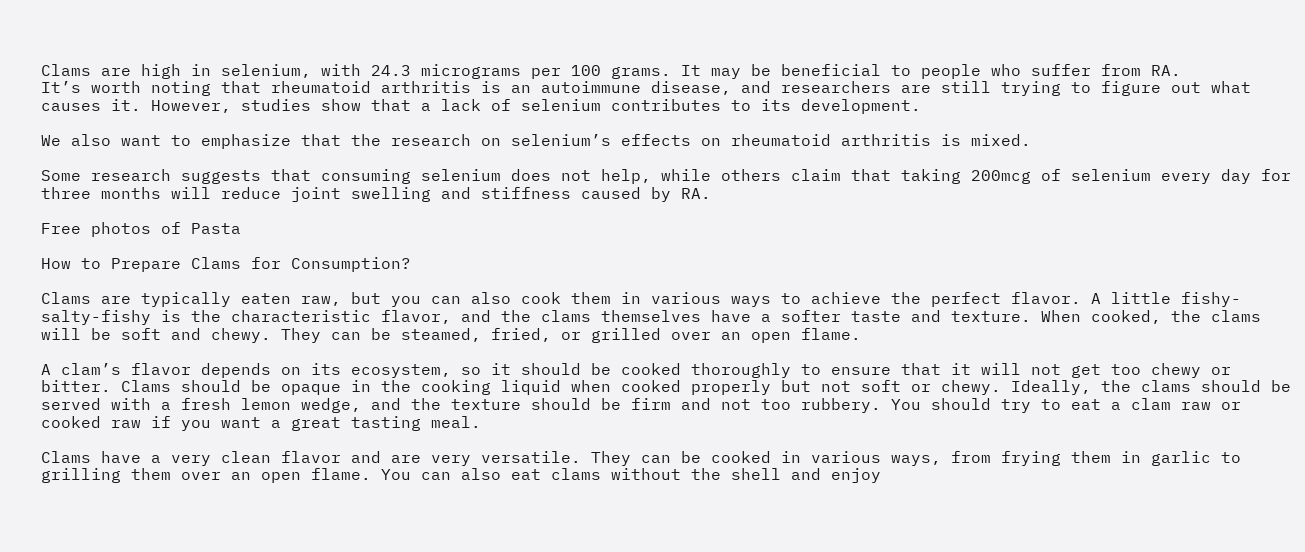Clams are high in selenium, with 24.3 micrograms per 100 grams. It may be beneficial to people who suffer from RA.
It’s worth noting that rheumatoid arthritis is an autoimmune disease, and researchers are still trying to figure out what causes it. However, studies show that a lack of selenium contributes to its development.

We also want to emphasize that the research on selenium’s effects on rheumatoid arthritis is mixed.

Some research suggests that consuming selenium does not help, while others claim that taking 200mcg of selenium every day for three months will reduce joint swelling and stiffness caused by RA.

Free photos of Pasta

How to Prepare Clams for Consumption?

Clams are typically eaten raw, but you can also cook them in various ways to achieve the perfect flavor. A little fishy-salty-fishy is the characteristic flavor, and the clams themselves have a softer taste and texture. When cooked, the clams will be soft and chewy. They can be steamed, fried, or grilled over an open flame.

A clam’s flavor depends on its ecosystem, so it should be cooked thoroughly to ensure that it will not get too chewy or bitter. Clams should be opaque in the cooking liquid when cooked properly but not soft or chewy. Ideally, the clams should be served with a fresh lemon wedge, and the texture should be firm and not too rubbery. You should try to eat a clam raw or cooked raw if you want a great tasting meal.

Clams have a very clean flavor and are very versatile. They can be cooked in various ways, from frying them in garlic to grilling them over an open flame. You can also eat clams without the shell and enjoy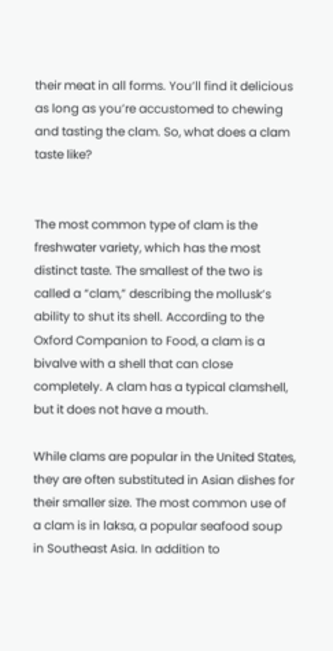their meat in all forms. You’ll find it delicious as long as you’re accustomed to chewing and tasting the clam. So, what does a clam taste like?


The most common type of clam is the freshwater variety, which has the most distinct taste. The smallest of the two is called a “clam,” describing the mollusk’s ability to shut its shell. According to the Oxford Companion to Food, a clam is a bivalve with a shell that can close completely. A clam has a typical clamshell, but it does not have a mouth.

While clams are popular in the United States, they are often substituted in Asian dishes for their smaller size. The most common use of a clam is in laksa, a popular seafood soup in Southeast Asia. In addition to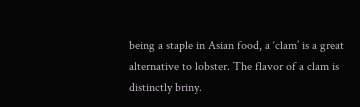being a staple in Asian food, a ‘clam’ is a great alternative to lobster. The flavor of a clam is distinctly briny.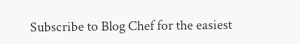Subscribe to Blog Chef for the easiest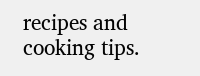recipes and cooking tips.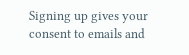Signing up gives your consent to emails and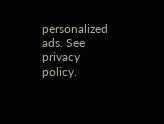personalized ads. See privacy policy.